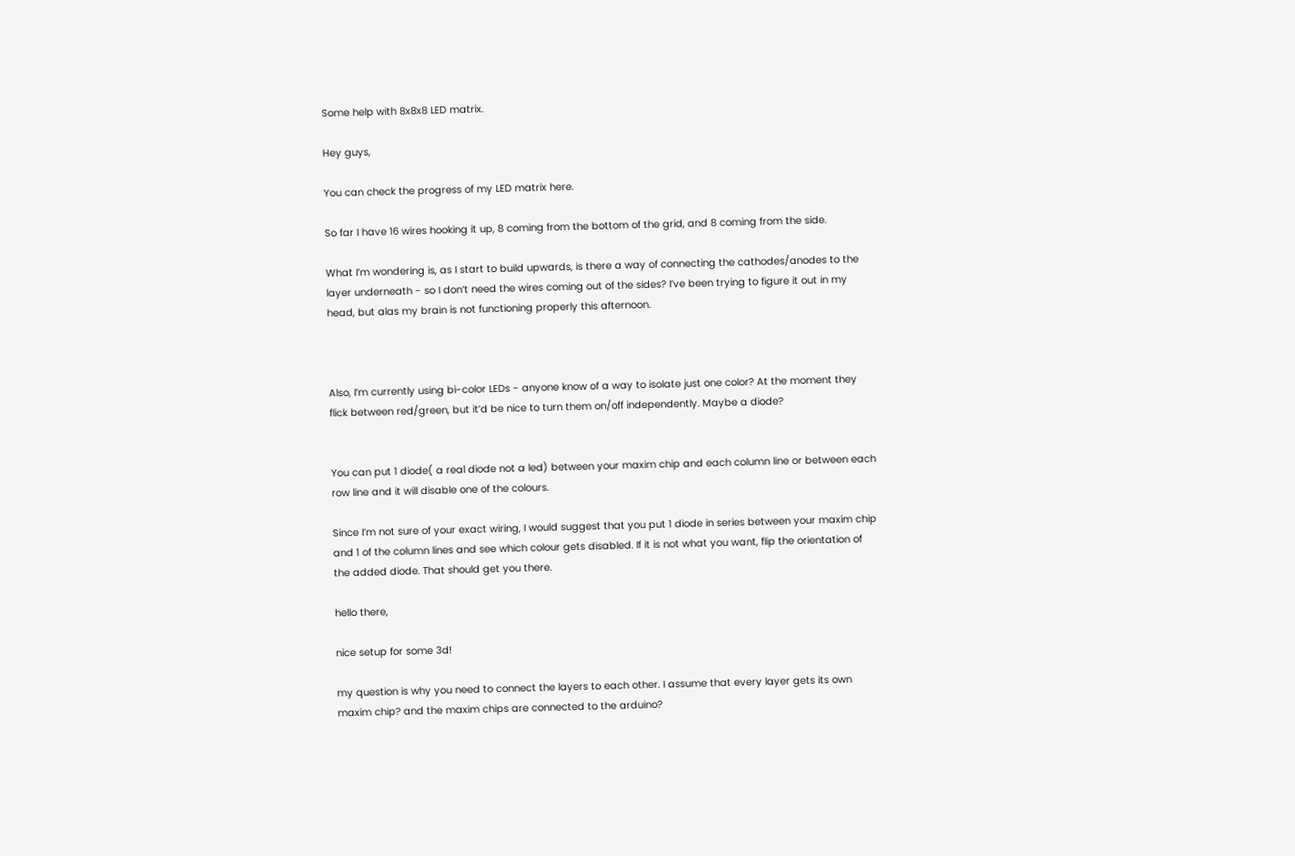Some help with 8x8x8 LED matrix.

Hey guys,

You can check the progress of my LED matrix here.

So far I have 16 wires hooking it up, 8 coming from the bottom of the grid, and 8 coming from the side.

What I’m wondering is, as I start to build upwards, is there a way of connecting the cathodes/anodes to the layer underneath - so I don’t need the wires coming out of the sides? I’ve been trying to figure it out in my head, but alas my brain is not functioning properly this afternoon.



Also, I’m currently using bi-color LEDs - anyone know of a way to isolate just one color? At the moment they flick between red/green, but it’d be nice to turn them on/off independently. Maybe a diode?


You can put 1 diode( a real diode not a led) between your maxim chip and each column line or between each row line and it will disable one of the colours.

Since I’m not sure of your exact wiring, I would suggest that you put 1 diode in series between your maxim chip and 1 of the column lines and see which colour gets disabled. If it is not what you want, flip the orientation of the added diode. That should get you there.

hello there,

nice setup for some 3d!

my question is why you need to connect the layers to each other. I assume that every layer gets its own maxim chip? and the maxim chips are connected to the arduino?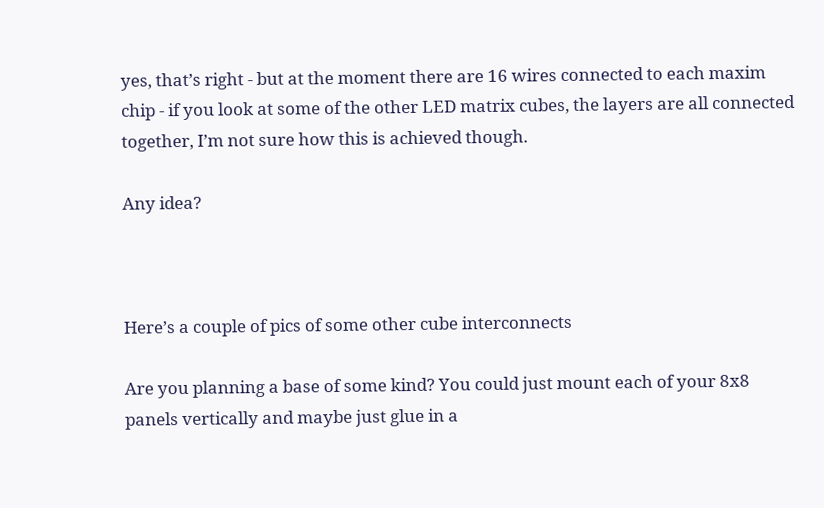yes, that’s right - but at the moment there are 16 wires connected to each maxim chip - if you look at some of the other LED matrix cubes, the layers are all connected together, I’m not sure how this is achieved though.

Any idea?



Here’s a couple of pics of some other cube interconnects

Are you planning a base of some kind? You could just mount each of your 8x8 panels vertically and maybe just glue in a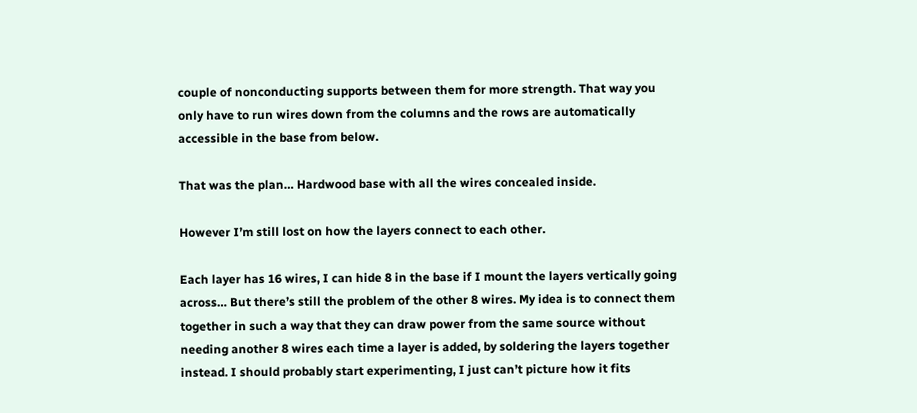couple of nonconducting supports between them for more strength. That way you only have to run wires down from the columns and the rows are automatically accessible in the base from below.

That was the plan… Hardwood base with all the wires concealed inside.

However I’m still lost on how the layers connect to each other.

Each layer has 16 wires, I can hide 8 in the base if I mount the layers vertically going across… But there’s still the problem of the other 8 wires. My idea is to connect them together in such a way that they can draw power from the same source without needing another 8 wires each time a layer is added, by soldering the layers together instead. I should probably start experimenting, I just can’t picture how it fits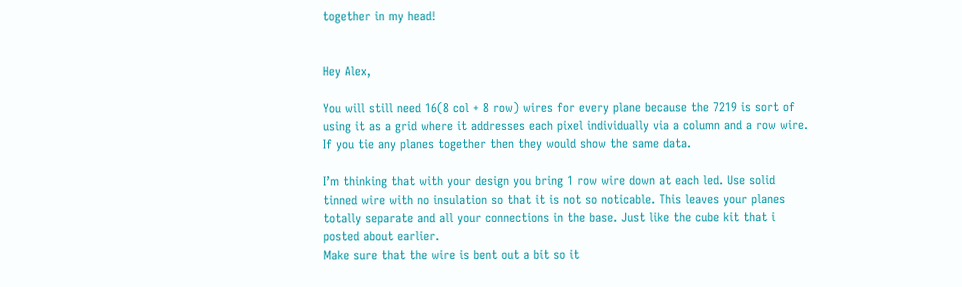together in my head!


Hey Alex,

You will still need 16(8 col + 8 row) wires for every plane because the 7219 is sort of using it as a grid where it addresses each pixel individually via a column and a row wire. If you tie any planes together then they would show the same data.

I’m thinking that with your design you bring 1 row wire down at each led. Use solid tinned wire with no insulation so that it is not so noticable. This leaves your planes totally separate and all your connections in the base. Just like the cube kit that i posted about earlier.
Make sure that the wire is bent out a bit so it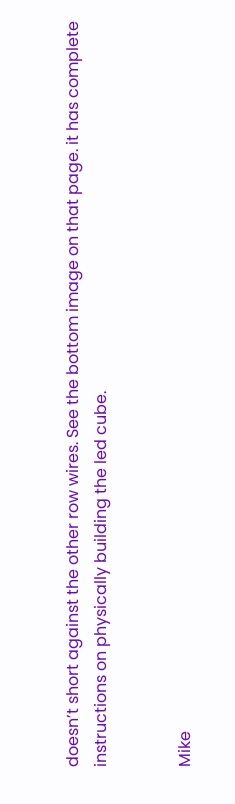doesn’t short against the other row wires. See the bottom image on that page. it has complete instructions on physically building the led cube.


Mike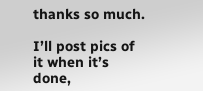thanks so much.

I’ll post pics of it when it’s done,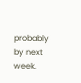probably by next week.